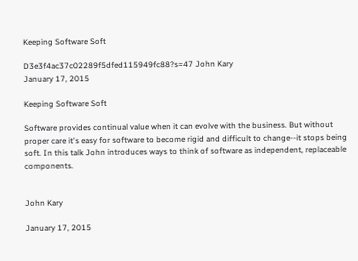Keeping Software Soft

D3e3f4ac37c02289f5dfed115949fc88?s=47 John Kary
January 17, 2015

Keeping Software Soft

Software provides continual value when it can evolve with the business. But without proper care it's easy for software to become rigid and difficult to change--it stops being soft. In this talk John introduces ways to think of software as independent, replaceable components.


John Kary

January 17, 2015